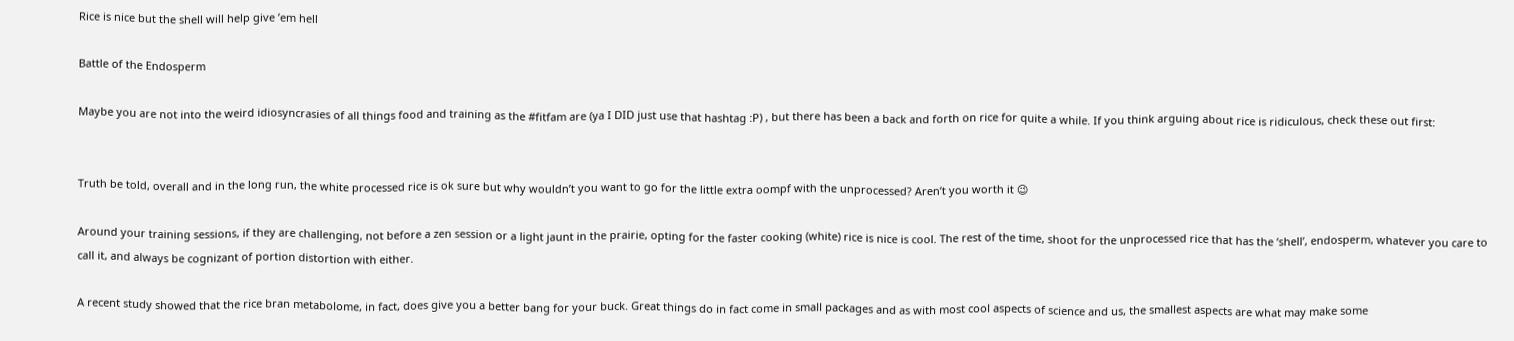Rice is nice but the shell will help give ’em hell

Battle of the Endosperm

Maybe you are not into the weird idiosyncrasies of all things food and training as the #fitfam are (ya I DID just use that hashtag :P) , but there has been a back and forth on rice for quite a while. If you think arguing about rice is ridiculous, check these out first:


Truth be told, overall and in the long run, the white processed rice is ok sure but why wouldn’t you want to go for the little extra oompf with the unprocessed? Aren’t you worth it 😉

Around your training sessions, if they are challenging, not before a zen session or a light jaunt in the prairie, opting for the faster cooking (white) rice is nice is cool. The rest of the time, shoot for the unprocessed rice that has the ‘shell’, endosperm, whatever you care to call it, and always be cognizant of portion distortion with either.

A recent study showed that the rice bran metabolome, in fact, does give you a better bang for your buck. Great things do in fact come in small packages and as with most cool aspects of science and us, the smallest aspects are what may make some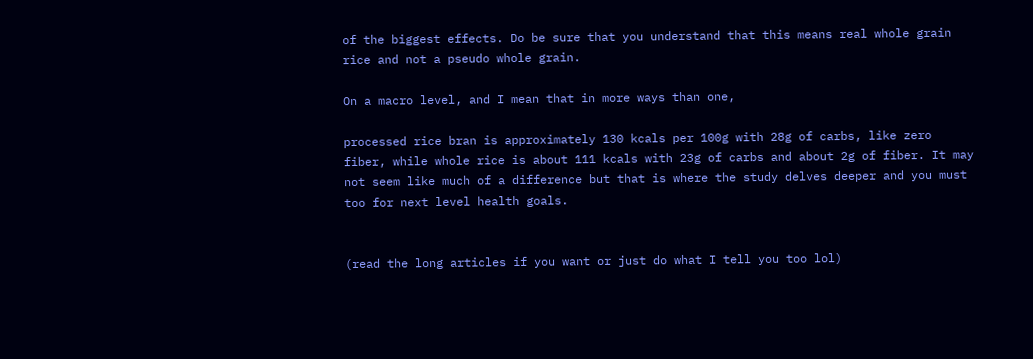of the biggest effects. Do be sure that you understand that this means real whole grain rice and not a pseudo whole grain.

On a macro level, and I mean that in more ways than one,

processed rice bran is approximately 130 kcals per 100g with 28g of carbs, like zero fiber, while whole rice is about 111 kcals with 23g of carbs and about 2g of fiber. It may not seem like much of a difference but that is where the study delves deeper and you must too for next level health goals.


(read the long articles if you want or just do what I tell you too lol)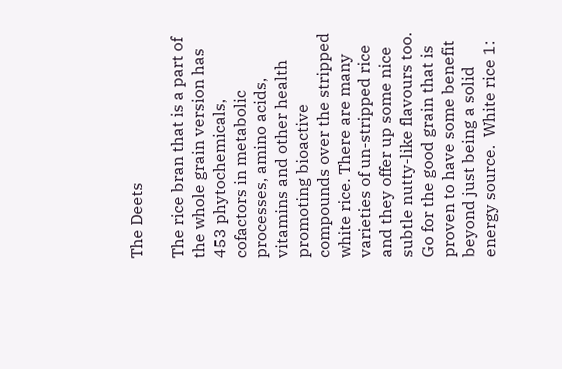The Deets

The rice bran that is a part of the whole grain version has 453 phytochemicals, cofactors in metabolic processes, amino acids, vitamins and other health promoting bioactive compounds over the stripped white rice. There are many varieties of un-stripped rice and they offer up some nice subtle nutty-like flavours too. Go for the good grain that is proven to have some benefit beyond just being a solid energy source.  White rice 1: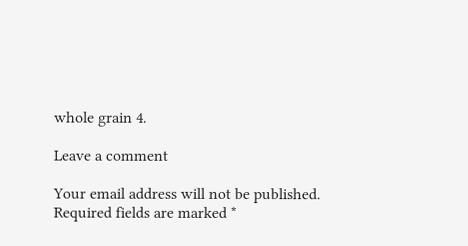whole grain 4.

Leave a comment

Your email address will not be published. Required fields are marked *